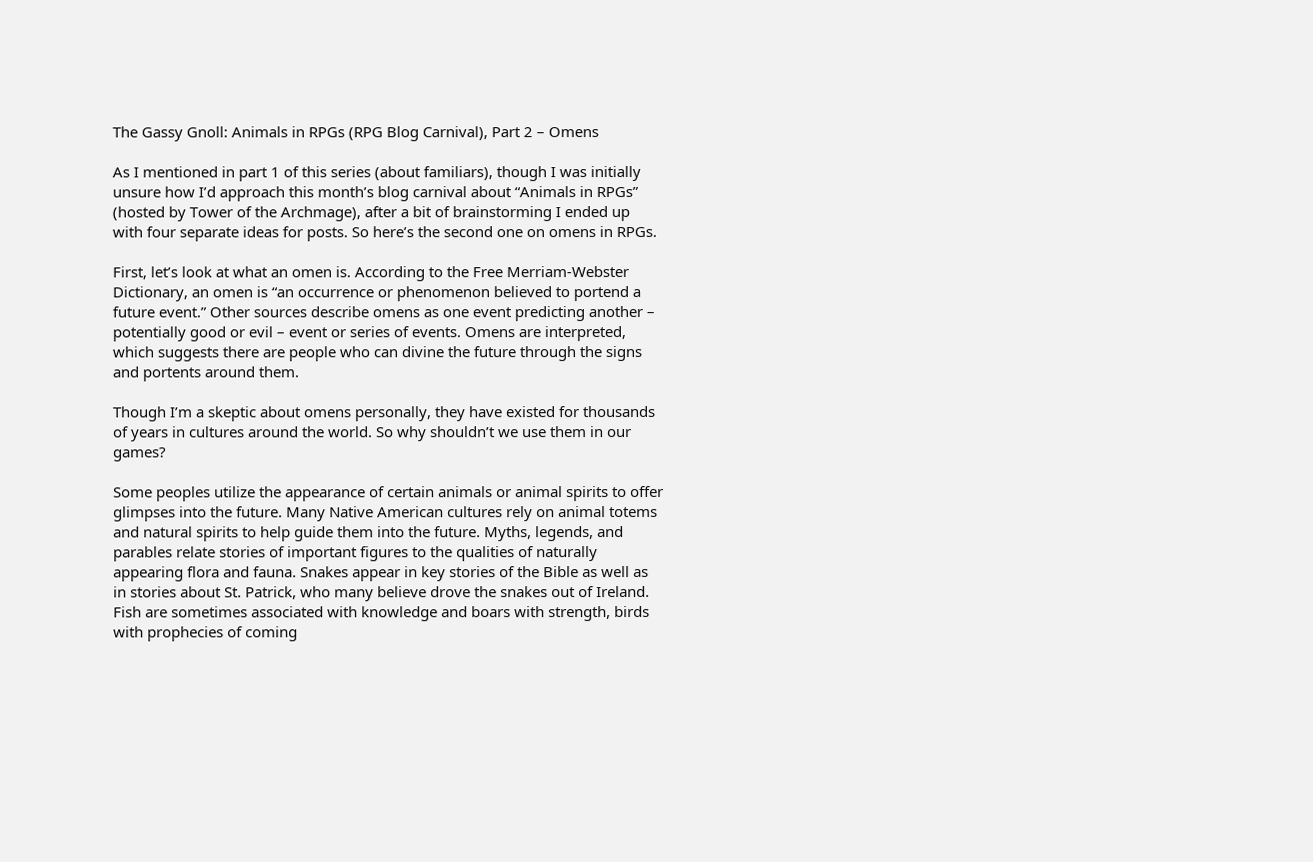The Gassy Gnoll: Animals in RPGs (RPG Blog Carnival), Part 2 – Omens

As I mentioned in part 1 of this series (about familiars), though I was initially unsure how I’d approach this month’s blog carnival about “Animals in RPGs” (hosted by Tower of the Archmage), after a bit of brainstorming I ended up with four separate ideas for posts. So here’s the second one on omens in RPGs.

First, let’s look at what an omen is. According to the Free Merriam-Webster Dictionary, an omen is “an occurrence or phenomenon believed to portend a future event.” Other sources describe omens as one event predicting another – potentially good or evil – event or series of events. Omens are interpreted, which suggests there are people who can divine the future through the signs and portents around them.

Though I’m a skeptic about omens personally, they have existed for thousands of years in cultures around the world. So why shouldn’t we use them in our games?

Some peoples utilize the appearance of certain animals or animal spirits to offer glimpses into the future. Many Native American cultures rely on animal totems and natural spirits to help guide them into the future. Myths, legends, and parables relate stories of important figures to the qualities of naturally appearing flora and fauna. Snakes appear in key stories of the Bible as well as in stories about St. Patrick, who many believe drove the snakes out of Ireland. Fish are sometimes associated with knowledge and boars with strength, birds with prophecies of coming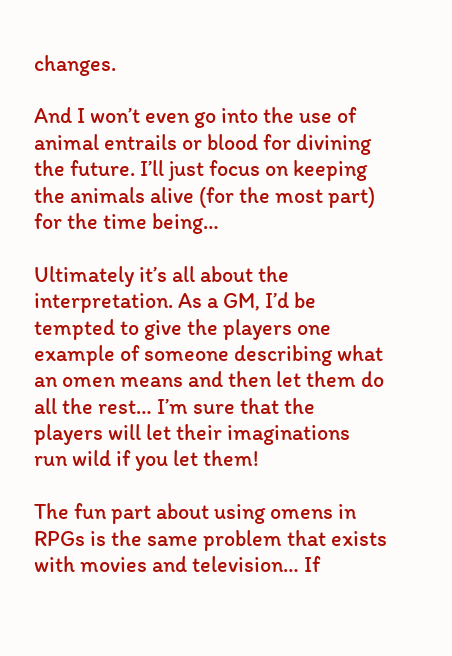changes.

And I won’t even go into the use of animal entrails or blood for divining the future. I’ll just focus on keeping the animals alive (for the most part) for the time being…

Ultimately it’s all about the interpretation. As a GM, I’d be tempted to give the players one example of someone describing what an omen means and then let them do all the rest… I’m sure that the players will let their imaginations run wild if you let them!

The fun part about using omens in RPGs is the same problem that exists with movies and television… If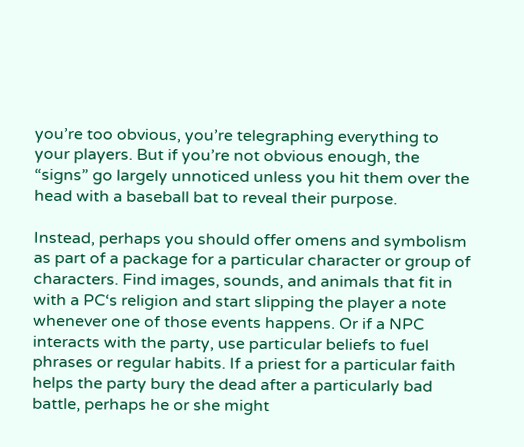you’re too obvious, you’re telegraphing everything to your players. But if you’re not obvious enough, the “signs” go largely unnoticed unless you hit them over the head with a baseball bat to reveal their purpose.

Instead, perhaps you should offer omens and symbolism as part of a package for a particular character or group of characters. Find images, sounds, and animals that fit in with a PC‘s religion and start slipping the player a note whenever one of those events happens. Or if a NPC interacts with the party, use particular beliefs to fuel phrases or regular habits. If a priest for a particular faith helps the party bury the dead after a particularly bad battle, perhaps he or she might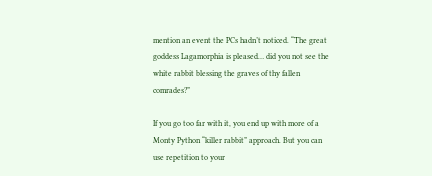mention an event the PCs hadn’t noticed. “The great goddess Lagamorphia is pleased… did you not see the white rabbit blessing the graves of thy fallen comrades?”

If you go too far with it, you end up with more of a Monty Python “killer rabbit” approach. But you can use repetition to your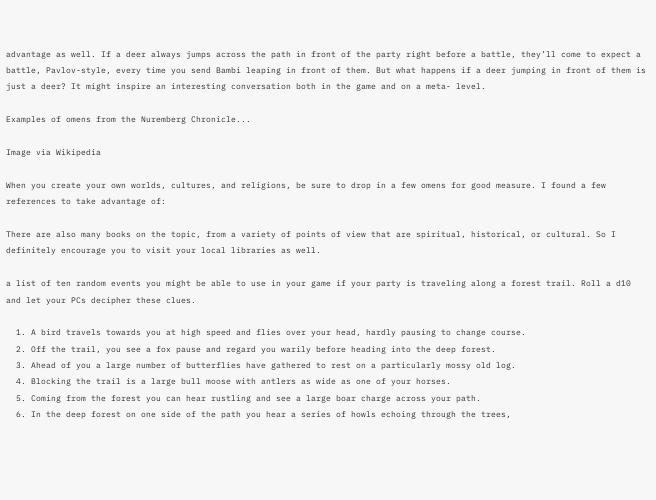advantage as well. If a deer always jumps across the path in front of the party right before a battle, they’ll come to expect a battle, Pavlov-style, every time you send Bambi leaping in front of them. But what happens if a deer jumping in front of them is just a deer? It might inspire an interesting conversation both in the game and on a meta- level.

Examples of omens from the Nuremberg Chronicle...

Image via Wikipedia

When you create your own worlds, cultures, and religions, be sure to drop in a few omens for good measure. I found a few references to take advantage of:

There are also many books on the topic, from a variety of points of view that are spiritual, historical, or cultural. So I definitely encourage you to visit your local libraries as well.

a list of ten random events you might be able to use in your game if your party is traveling along a forest trail. Roll a d10 and let your PCs decipher these clues.

  1. A bird travels towards you at high speed and flies over your head, hardly pausing to change course.
  2. Off the trail, you see a fox pause and regard you warily before heading into the deep forest.
  3. Ahead of you a large number of butterflies have gathered to rest on a particularly mossy old log.
  4. Blocking the trail is a large bull moose with antlers as wide as one of your horses.
  5. Coming from the forest you can hear rustling and see a large boar charge across your path.
  6. In the deep forest on one side of the path you hear a series of howls echoing through the trees,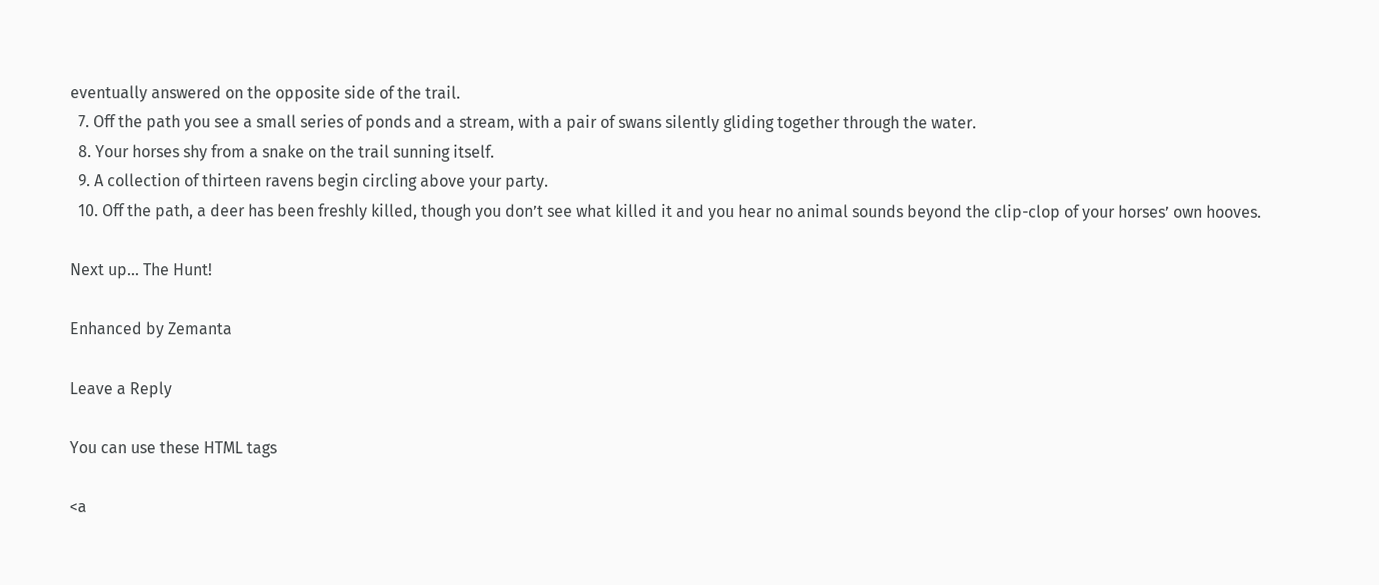eventually answered on the opposite side of the trail.
  7. Off the path you see a small series of ponds and a stream, with a pair of swans silently gliding together through the water.
  8. Your horses shy from a snake on the trail sunning itself.
  9. A collection of thirteen ravens begin circling above your party.
  10. Off the path, a deer has been freshly killed, though you don’t see what killed it and you hear no animal sounds beyond the clip-clop of your horses’ own hooves.

Next up… The Hunt!

Enhanced by Zemanta

Leave a Reply

You can use these HTML tags

<a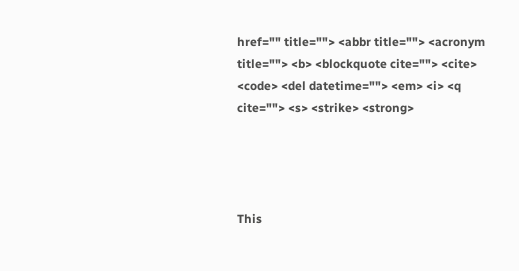href="" title=""> <abbr title=""> <acronym title=""> <b> <blockquote cite=""> <cite> <code> <del datetime=""> <em> <i> <q cite=""> <s> <strike> <strong>




This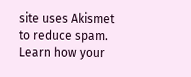site uses Akismet to reduce spam. Learn how your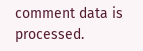comment data is processed.